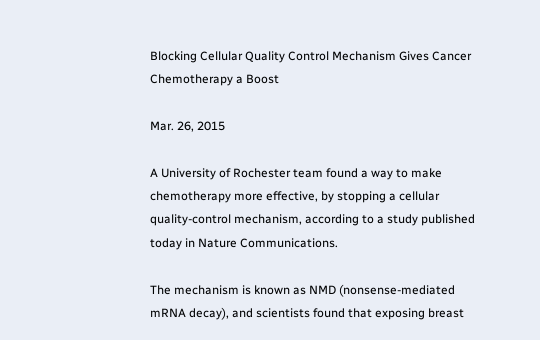Blocking Cellular Quality Control Mechanism Gives Cancer Chemotherapy a Boost

Mar. 26, 2015

A University of Rochester team found a way to make chemotherapy more effective, by stopping a cellular quality-control mechanism, according to a study published today in Nature Communications.

The mechanism is known as NMD (nonsense-mediated mRNA decay), and scientists found that exposing breast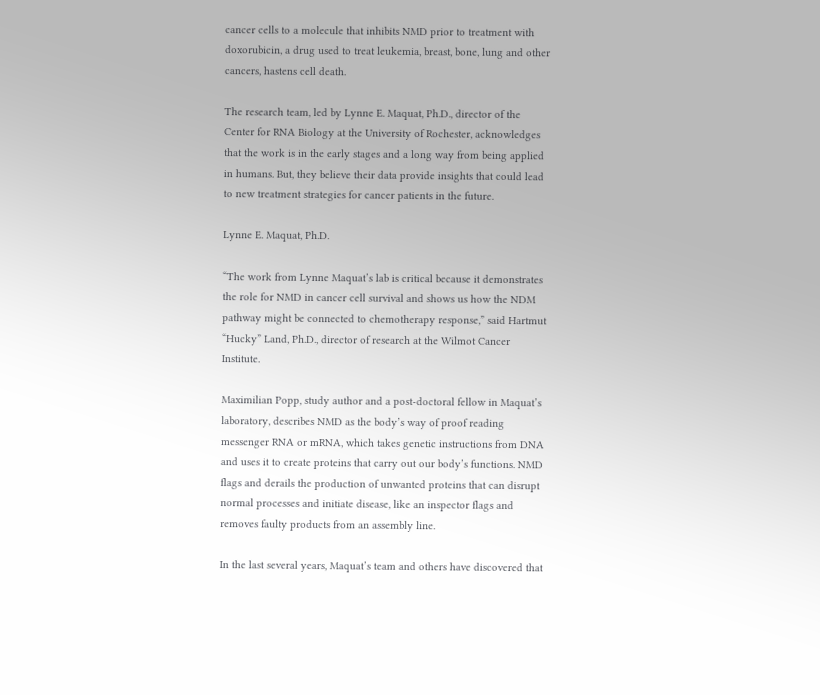cancer cells to a molecule that inhibits NMD prior to treatment with doxorubicin, a drug used to treat leukemia, breast, bone, lung and other cancers, hastens cell death.

The research team, led by Lynne E. Maquat, Ph.D., director of the Center for RNA Biology at the University of Rochester, acknowledges that the work is in the early stages and a long way from being applied in humans. But, they believe their data provide insights that could lead to new treatment strategies for cancer patients in the future.

Lynne E. Maquat, Ph.D.

“The work from Lynne Maquat’s lab is critical because it demonstrates the role for NMD in cancer cell survival and shows us how the NDM pathway might be connected to chemotherapy response,” said Hartmut “Hucky” Land, Ph.D., director of research at the Wilmot Cancer Institute.

Maximilian Popp, study author and a post-doctoral fellow in Maquat’s laboratory, describes NMD as the body’s way of proof reading messenger RNA or mRNA, which takes genetic instructions from DNA and uses it to create proteins that carry out our body’s functions. NMD flags and derails the production of unwanted proteins that can disrupt normal processes and initiate disease, like an inspector flags and removes faulty products from an assembly line.

In the last several years, Maquat’s team and others have discovered that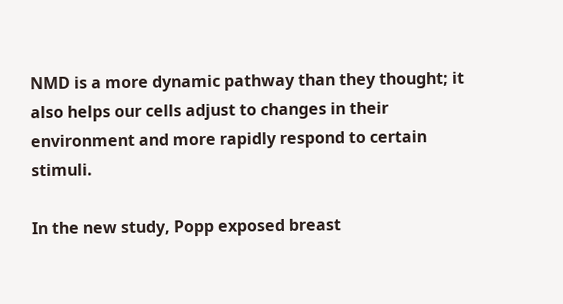NMD is a more dynamic pathway than they thought; it also helps our cells adjust to changes in their environment and more rapidly respond to certain stimuli.

In the new study, Popp exposed breast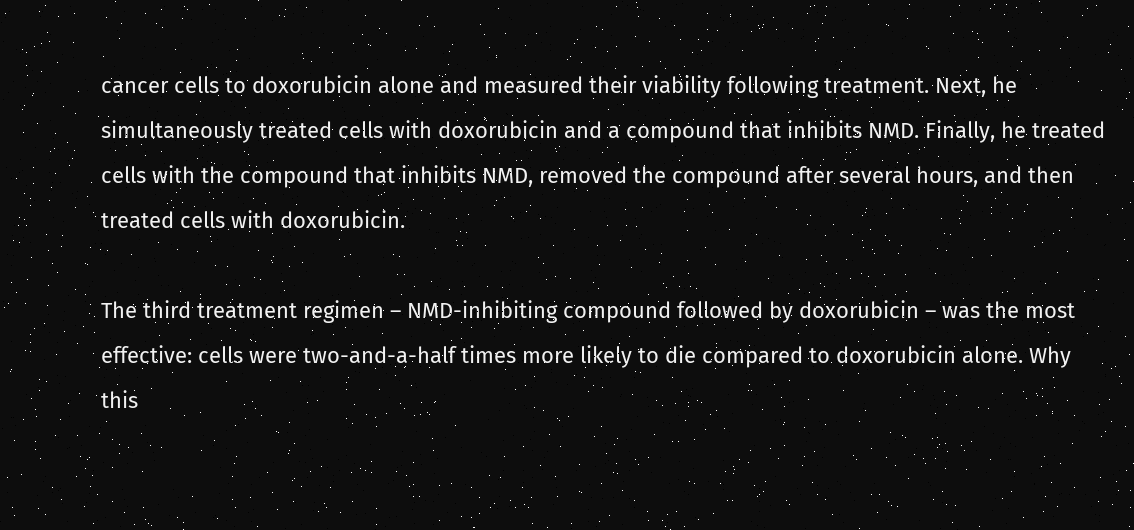cancer cells to doxorubicin alone and measured their viability following treatment. Next, he simultaneously treated cells with doxorubicin and a compound that inhibits NMD. Finally, he treated cells with the compound that inhibits NMD, removed the compound after several hours, and then treated cells with doxorubicin.

The third treatment regimen – NMD-inhibiting compound followed by doxorubicin – was the most effective: cells were two-and-a-half times more likely to die compared to doxorubicin alone. Why this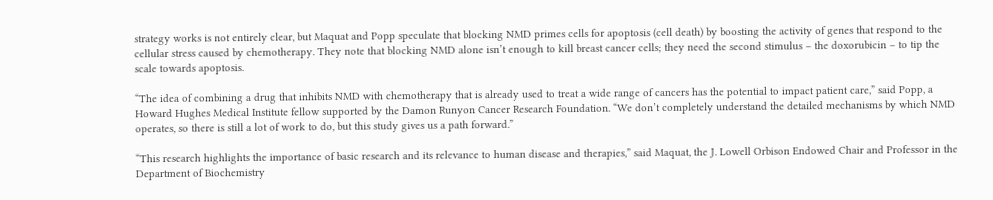strategy works is not entirely clear, but Maquat and Popp speculate that blocking NMD primes cells for apoptosis (cell death) by boosting the activity of genes that respond to the cellular stress caused by chemotherapy. They note that blocking NMD alone isn’t enough to kill breast cancer cells; they need the second stimulus – the doxorubicin – to tip the scale towards apoptosis.

“The idea of combining a drug that inhibits NMD with chemotherapy that is already used to treat a wide range of cancers has the potential to impact patient care,” said Popp, a Howard Hughes Medical Institute fellow supported by the Damon Runyon Cancer Research Foundation. “We don’t completely understand the detailed mechanisms by which NMD operates, so there is still a lot of work to do, but this study gives us a path forward.”

“This research highlights the importance of basic research and its relevance to human disease and therapies,” said Maquat, the J. Lowell Orbison Endowed Chair and Professor in the Department of Biochemistry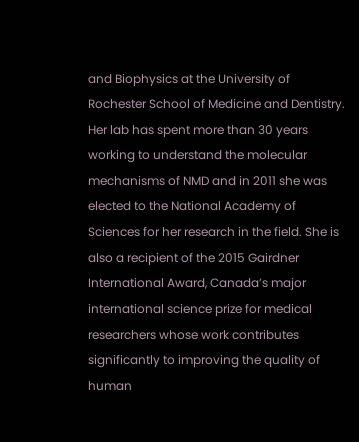and Biophysics at the University of Rochester School of Medicine and Dentistry. Her lab has spent more than 30 years working to understand the molecular mechanisms of NMD and in 2011 she was elected to the National Academy of Sciences for her research in the field. She is also a recipient of the 2015 Gairdner International Award, Canada’s major international science prize for medical researchers whose work contributes significantly to improving the quality of human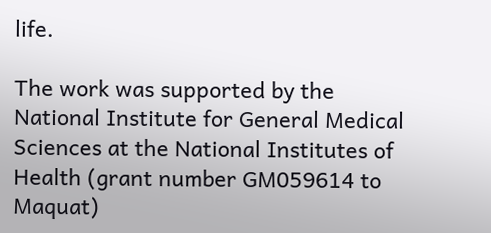life.

The work was supported by the National Institute for General Medical Sciences at the National Institutes of Health (grant number GM059614 to Maquat)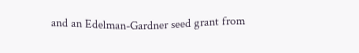and an Edelman-Gardner seed grant from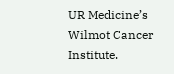UR Medicine’s Wilmot Cancer Institute.